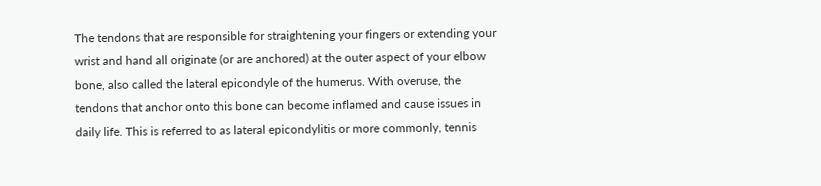The tendons that are responsible for straightening your fingers or extending your wrist and hand all originate (or are anchored) at the outer aspect of your elbow bone, also called the lateral epicondyle of the humerus. With overuse, the tendons that anchor onto this bone can become inflamed and cause issues in daily life. This is referred to as lateral epicondylitis or more commonly, tennis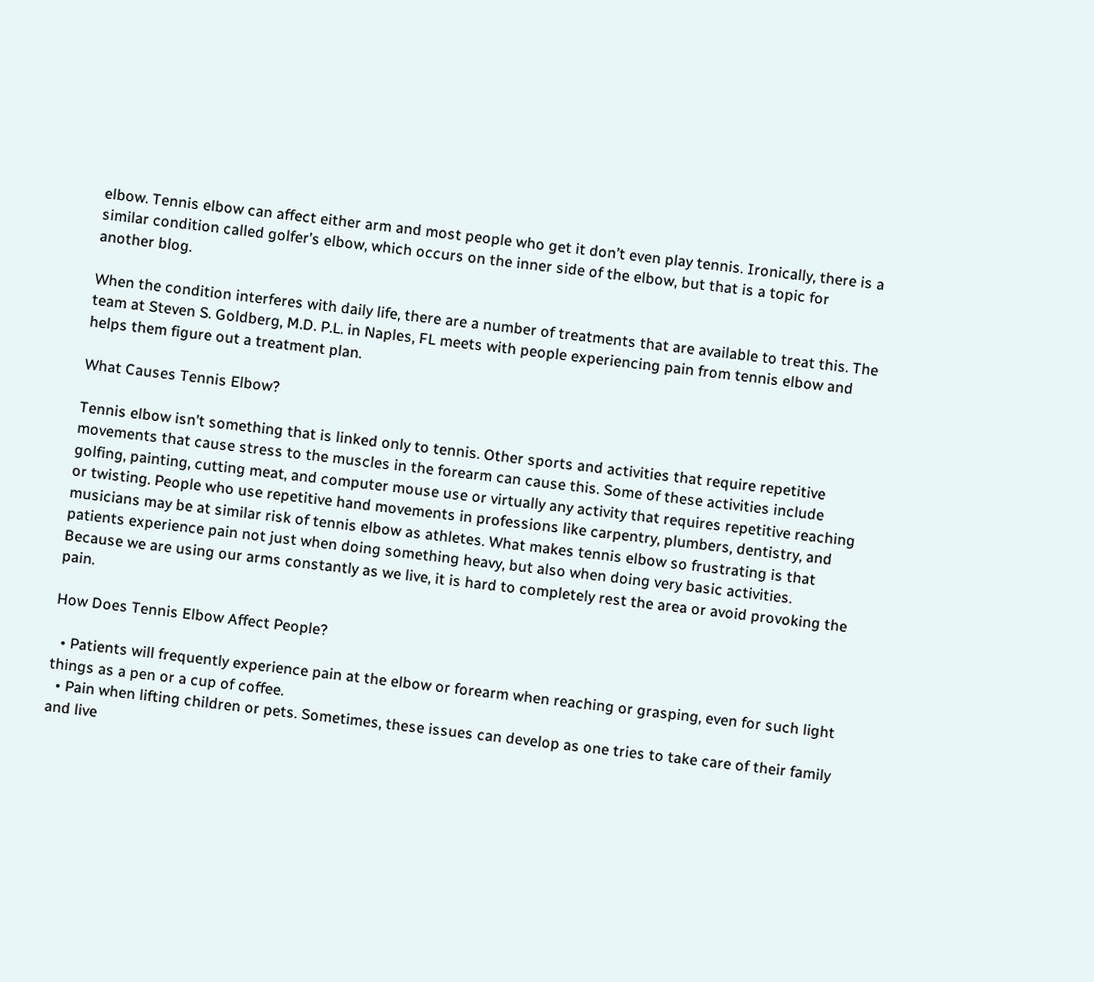elbow. Tennis elbow can affect either arm and most people who get it don’t even play tennis. Ironically, there is a similar condition called golfer’s elbow, which occurs on the inner side of the elbow, but that is a topic for another blog.

When the condition interferes with daily life, there are a number of treatments that are available to treat this. The team at Steven S. Goldberg, M.D. P.L. in Naples, FL meets with people experiencing pain from tennis elbow and helps them figure out a treatment plan.

What Causes Tennis Elbow?

Tennis elbow isn’t something that is linked only to tennis. Other sports and activities that require repetitive movements that cause stress to the muscles in the forearm can cause this. Some of these activities include golfing, painting, cutting meat, and computer mouse use or virtually any activity that requires repetitive reaching or twisting. People who use repetitive hand movements in professions like carpentry, plumbers, dentistry, and musicians may be at similar risk of tennis elbow as athletes. What makes tennis elbow so frustrating is that patients experience pain not just when doing something heavy, but also when doing very basic activities. Because we are using our arms constantly as we live, it is hard to completely rest the area or avoid provoking the pain.

How Does Tennis Elbow Affect People?

  • Patients will frequently experience pain at the elbow or forearm when reaching or grasping, even for such light things as a pen or a cup of coffee.
  • Pain when lifting children or pets. Sometimes, these issues can develop as one tries to take care of their family and live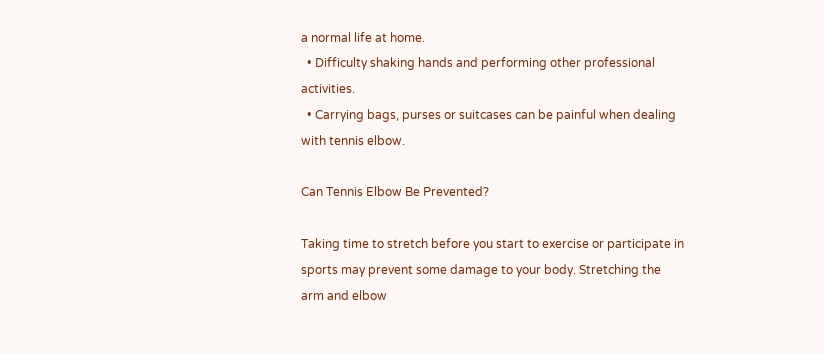a normal life at home.
  • Difficulty shaking hands and performing other professional activities.
  • Carrying bags, purses or suitcases can be painful when dealing with tennis elbow.

Can Tennis Elbow Be Prevented?

Taking time to stretch before you start to exercise or participate in sports may prevent some damage to your body. Stretching the arm and elbow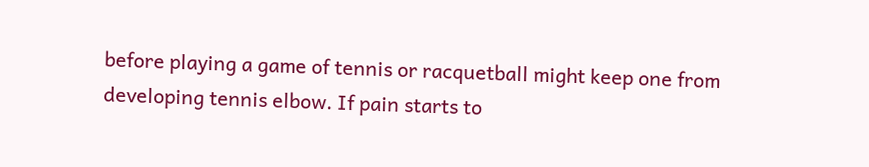before playing a game of tennis or racquetball might keep one from developing tennis elbow. If pain starts to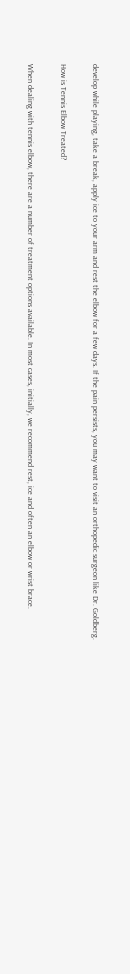develop while playing, take a break, apply ice to your arm and rest the elbow for a few days. If the pain persists, you may want to visit an orthopedic surgeon like Dr. Goldberg.

How is Tennis Elbow Treated?

When dealing with tennis elbow, there are a number of treatment options available. In most cases, initially, we recommend rest, ice and often an elbow or wrist brace.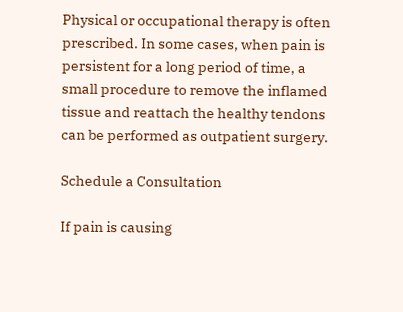Physical or occupational therapy is often prescribed. In some cases, when pain is persistent for a long period of time, a small procedure to remove the inflamed tissue and reattach the healthy tendons can be performed as outpatient surgery.

Schedule a Consultation

If pain is causing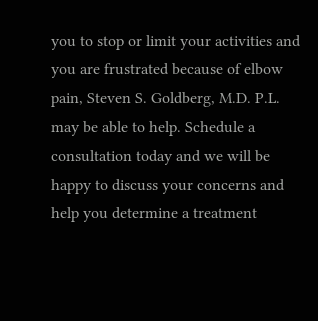you to stop or limit your activities and you are frustrated because of elbow pain, Steven S. Goldberg, M.D. P.L. may be able to help. Schedule a consultation today and we will be happy to discuss your concerns and help you determine a treatment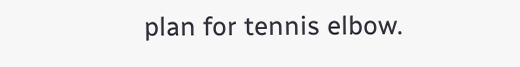plan for tennis elbow.